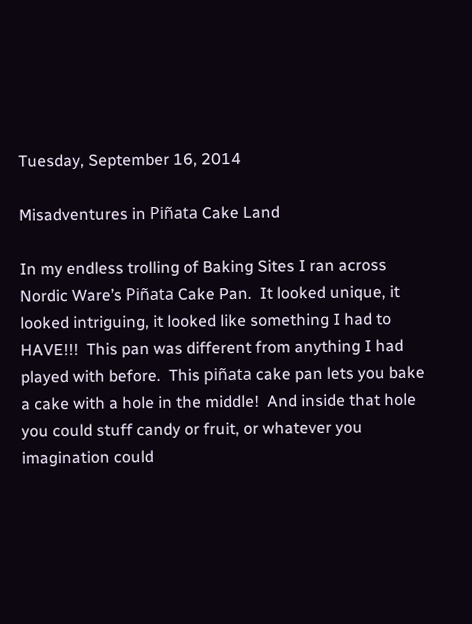Tuesday, September 16, 2014

Misadventures in Piñata Cake Land

In my endless trolling of Baking Sites I ran across Nordic Ware’s Piñata Cake Pan.  It looked unique, it looked intriguing, it looked like something I had to HAVE!!!  This pan was different from anything I had played with before.  This piñata cake pan lets you bake a cake with a hole in the middle!  And inside that hole you could stuff candy or fruit, or whatever you imagination could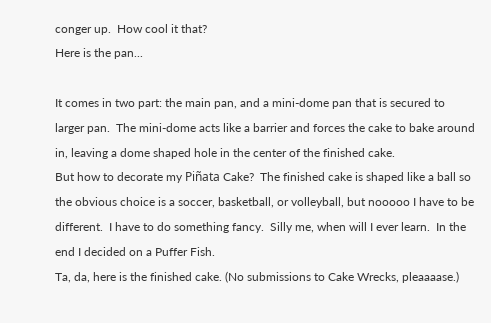conger up.  How cool it that?
Here is the pan...

It comes in two part: the main pan, and a mini-dome pan that is secured to larger pan.  The mini-dome acts like a barrier and forces the cake to bake around in, leaving a dome shaped hole in the center of the finished cake.
But how to decorate my Piñata Cake?  The finished cake is shaped like a ball so the obvious choice is a soccer, basketball, or volleyball, but nooooo I have to be different.  I have to do something fancy.  Silly me, when will I ever learn.  In the end I decided on a Puffer Fish.
Ta, da, here is the finished cake. (No submissions to Cake Wrecks, pleaaaase.)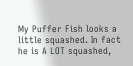My Puffer Fish looks a little squashed. In fact he is A LOT squashed,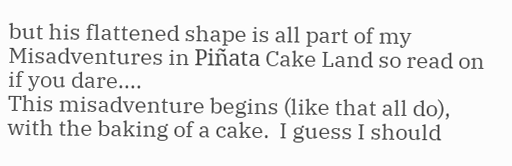but his flattened shape is all part of my Misadventures in Piñata Cake Land so read on if you dare....
This misadventure begins (like that all do), with the baking of a cake.  I guess I should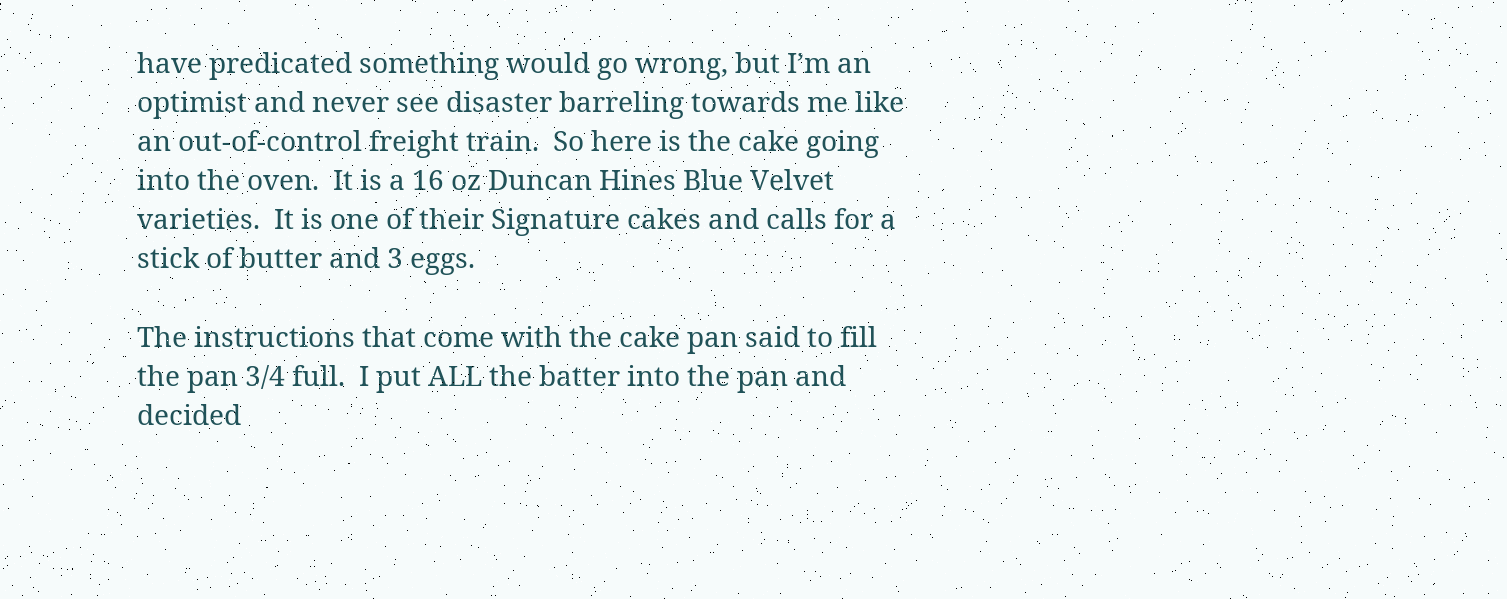have predicated something would go wrong, but I’m an optimist and never see disaster barreling towards me like an out-of-control freight train.  So here is the cake going into the oven.  It is a 16 oz Duncan Hines Blue Velvet varieties.  It is one of their Signature cakes and calls for a stick of butter and 3 eggs.

The instructions that come with the cake pan said to fill the pan 3/4 full.  I put ALL the batter into the pan and decided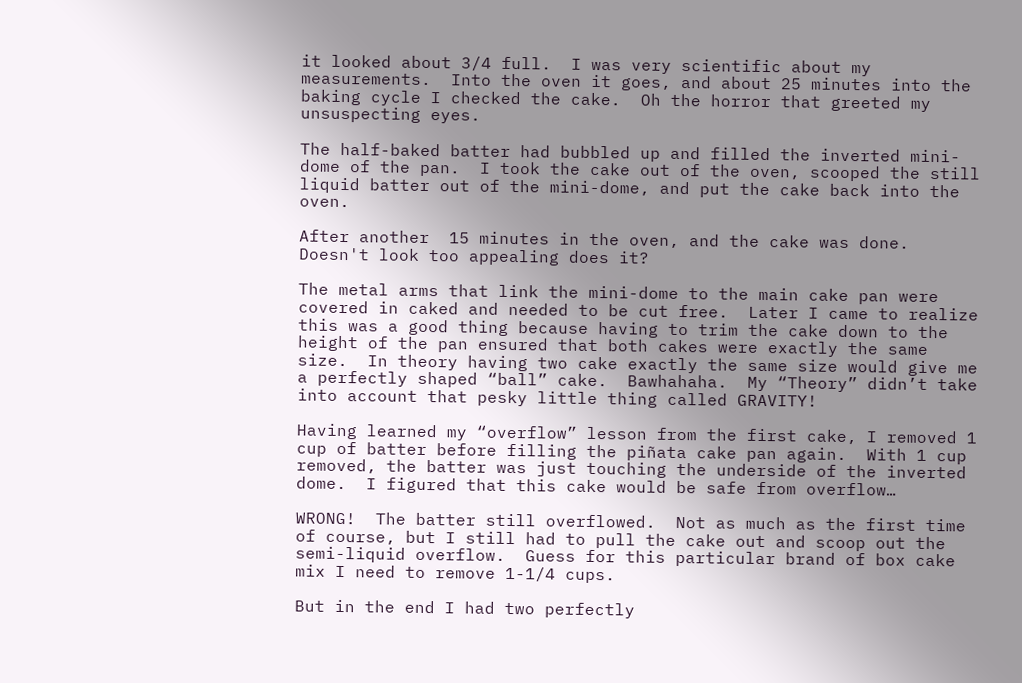it looked about 3/4 full.  I was very scientific about my measurements.  Into the oven it goes, and about 25 minutes into the baking cycle I checked the cake.  Oh the horror that greeted my unsuspecting eyes.

The half-baked batter had bubbled up and filled the inverted mini-dome of the pan.  I took the cake out of the oven, scooped the still liquid batter out of the mini-dome, and put the cake back into the oven.

After another  15 minutes in the oven, and the cake was done.   Doesn't look too appealing does it?

The metal arms that link the mini-dome to the main cake pan were covered in caked and needed to be cut free.  Later I came to realize this was a good thing because having to trim the cake down to the height of the pan ensured that both cakes were exactly the same size.  In theory having two cake exactly the same size would give me a perfectly shaped “ball” cake.  Bawhahaha.  My “Theory” didn’t take into account that pesky little thing called GRAVITY!

Having learned my “overflow” lesson from the first cake, I removed 1 cup of batter before filling the piñata cake pan again.  With 1 cup removed, the batter was just touching the underside of the inverted dome.  I figured that this cake would be safe from overflow…

WRONG!  The batter still overflowed.  Not as much as the first time of course, but I still had to pull the cake out and scoop out the semi-liquid overflow.  Guess for this particular brand of box cake mix I need to remove 1-1/4 cups.

But in the end I had two perfectly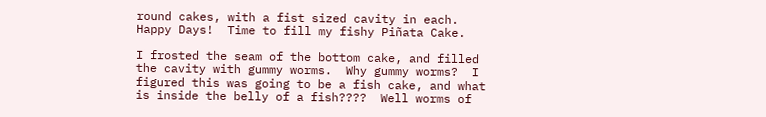round cakes, with a fist sized cavity in each.  Happy Days!  Time to fill my fishy Piñata Cake.

I frosted the seam of the bottom cake, and filled the cavity with gummy worms.  Why gummy worms?  I figured this was going to be a fish cake, and what is inside the belly of a fish????  Well worms of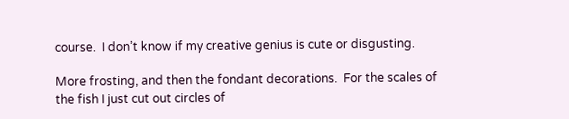course.  I don’t know if my creative genius is cute or disgusting.

More frosting, and then the fondant decorations.  For the scales of the fish I just cut out circles of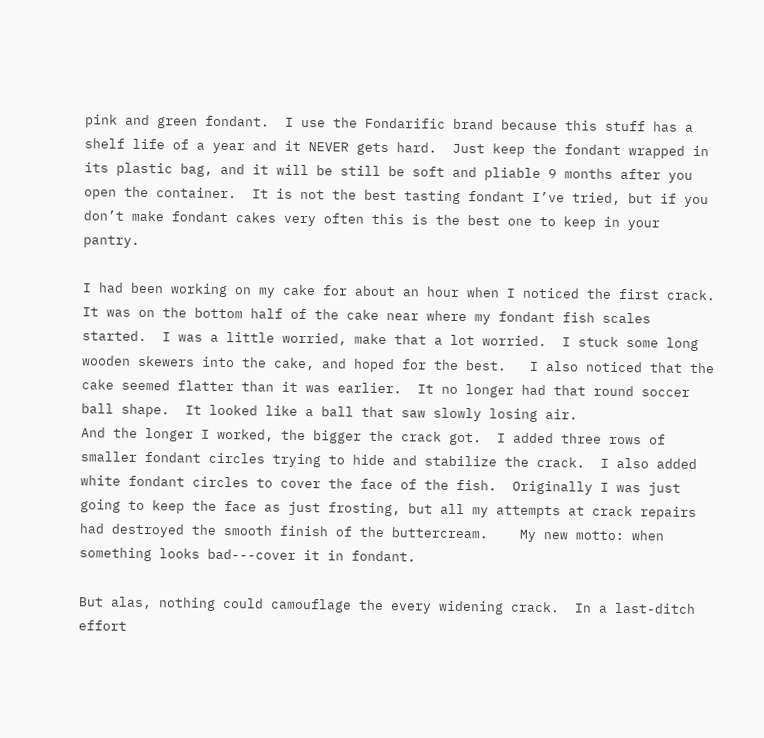pink and green fondant.  I use the Fondarific brand because this stuff has a shelf life of a year and it NEVER gets hard.  Just keep the fondant wrapped in its plastic bag, and it will be still be soft and pliable 9 months after you open the container.  It is not the best tasting fondant I’ve tried, but if you don’t make fondant cakes very often this is the best one to keep in your pantry.

I had been working on my cake for about an hour when I noticed the first crack.  It was on the bottom half of the cake near where my fondant fish scales started.  I was a little worried, make that a lot worried.  I stuck some long wooden skewers into the cake, and hoped for the best.   I also noticed that the cake seemed flatter than it was earlier.  It no longer had that round soccer ball shape.  It looked like a ball that saw slowly losing air.
And the longer I worked, the bigger the crack got.  I added three rows of smaller fondant circles trying to hide and stabilize the crack.  I also added white fondant circles to cover the face of the fish.  Originally I was just going to keep the face as just frosting, but all my attempts at crack repairs had destroyed the smooth finish of the buttercream.    My new motto: when something looks bad---cover it in fondant.

But alas, nothing could camouflage the every widening crack.  In a last-ditch effort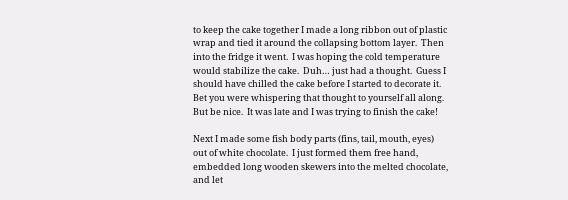to keep the cake together I made a long ribbon out of plastic wrap and tied it around the collapsing bottom layer.  Then into the fridge it went.  I was hoping the cold temperature would stabilize the cake.  Duh… just had a thought.  Guess I should have chilled the cake before I started to decorate it.  Bet you were whispering that thought to yourself all along.   But be nice.  It was late and I was trying to finish the cake!

Next I made some fish body parts (fins, tail, mouth, eyes) out of white chocolate.  I just formed them free hand, embedded long wooden skewers into the melted chocolate, and let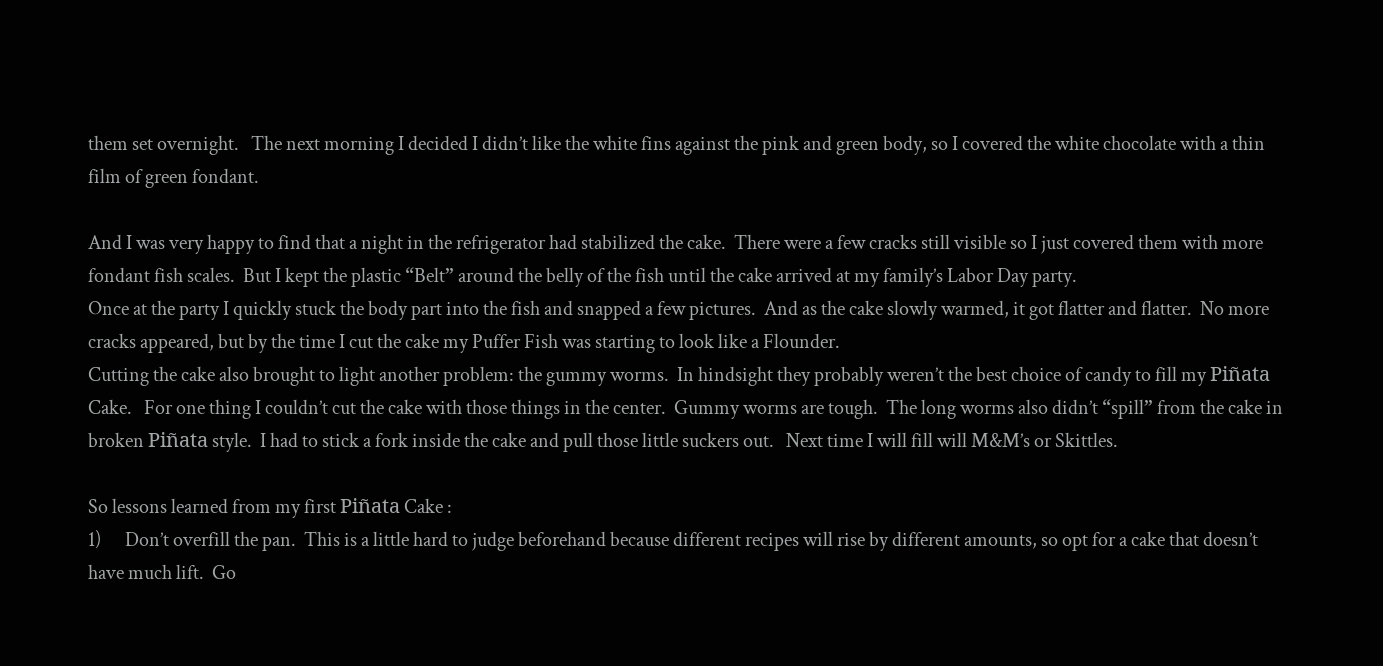them set overnight.   The next morning I decided I didn’t like the white fins against the pink and green body, so I covered the white chocolate with a thin film of green fondant.

And I was very happy to find that a night in the refrigerator had stabilized the cake.  There were a few cracks still visible so I just covered them with more fondant fish scales.  But I kept the plastic “Belt” around the belly of the fish until the cake arrived at my family’s Labor Day party.
Once at the party I quickly stuck the body part into the fish and snapped a few pictures.  And as the cake slowly warmed, it got flatter and flatter.  No more cracks appeared, but by the time I cut the cake my Puffer Fish was starting to look like a Flounder.
Cutting the cake also brought to light another problem: the gummy worms.  In hindsight they probably weren’t the best choice of candy to fill my Piñata Cake.   For one thing I couldn’t cut the cake with those things in the center.  Gummy worms are tough.  The long worms also didn’t “spill” from the cake in broken Piñata style.  I had to stick a fork inside the cake and pull those little suckers out.   Next time I will fill will M&M’s or Skittles.

So lessons learned from my first Piñata Cake :
1)      Don’t overfill the pan.  This is a little hard to judge beforehand because different recipes will rise by different amounts, so opt for a cake that doesn’t have much lift.  Go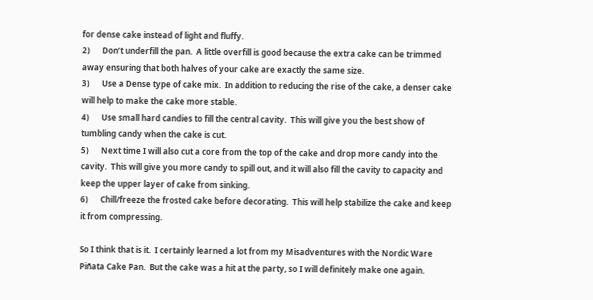for dense cake instead of light and fluffy.
2)      Don’t underfill the pan.  A little overfill is good because the extra cake can be trimmed away ensuring that both halves of your cake are exactly the same size.
3)      Use a Dense type of cake mix.  In addition to reducing the rise of the cake, a denser cake will help to make the cake more stable.
4)      Use small hard candies to fill the central cavity.  This will give you the best show of tumbling candy when the cake is cut.
5)      Next time I will also cut a core from the top of the cake and drop more candy into the cavity.  This will give you more candy to spill out, and it will also fill the cavity to capacity and keep the upper layer of cake from sinking.
6)      Chill/freeze the frosted cake before decorating.  This will help stabilize the cake and keep it from compressing.

So I think that is it.  I certainly learned a lot from my Misadventures with the Nordic Ware Piñata Cake Pan.  But the cake was a hit at the party, so I will definitely make one again.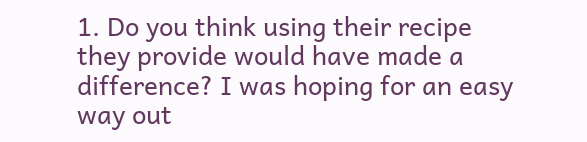1. Do you think using their recipe they provide would have made a difference? I was hoping for an easy way out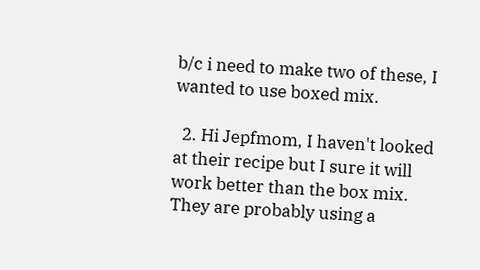b/c i need to make two of these, I wanted to use boxed mix.

  2. Hi Jepfmom, I haven't looked at their recipe but I sure it will work better than the box mix. They are probably using a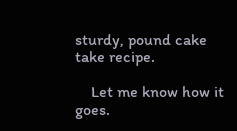sturdy, pound cake take recipe.

    Let me know how it goes.